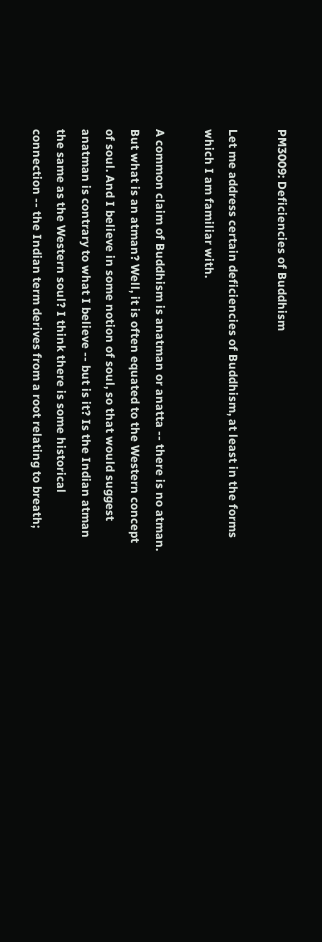PM3009: Deficiencies of Buddhism

Let me address certain deficiencies of Buddhism, at least in the forms which I am familiar with.

A common claim of Buddhism is anatman or anatta -- there is no atman. But what is an atman? Well, it is often equated to the Western concept of soul. And I believe in some notion of soul, so that would suggest anatman is contrary to what I believe -- but is it? Is the Indian atman the same as the Western soul? I think there is some historical connection -- the Indian term derives from a root relating to breath;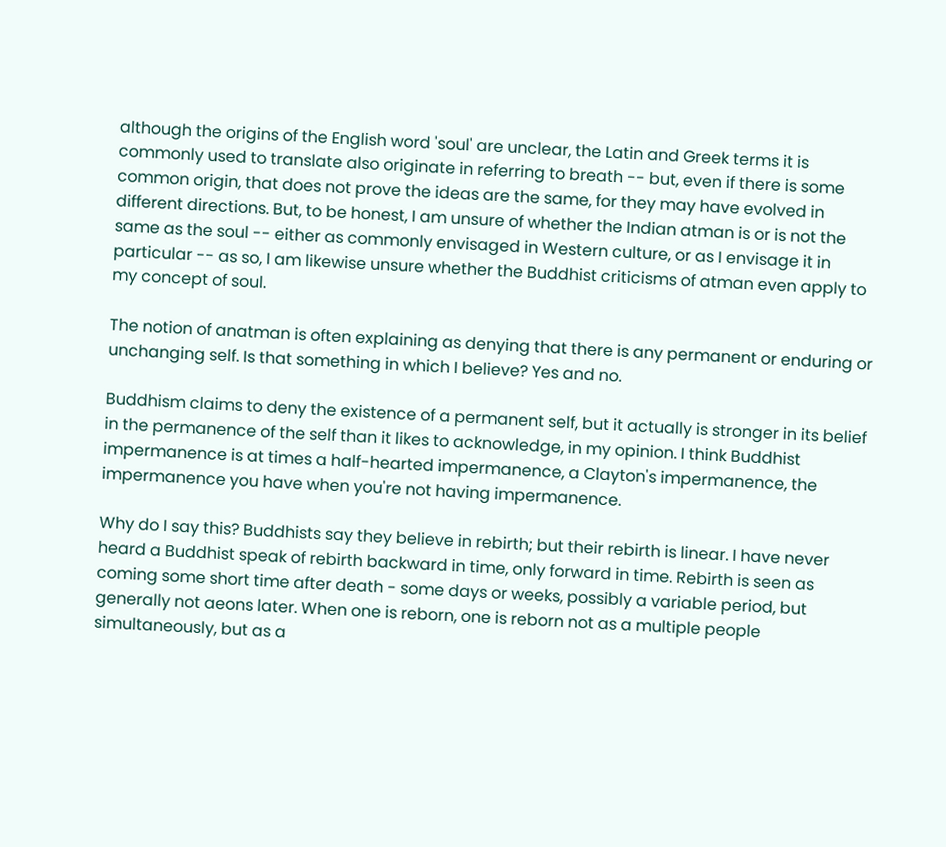although the origins of the English word 'soul' are unclear, the Latin and Greek terms it is commonly used to translate also originate in referring to breath -- but, even if there is some common origin, that does not prove the ideas are the same, for they may have evolved in different directions. But, to be honest, I am unsure of whether the Indian atman is or is not the same as the soul -- either as commonly envisaged in Western culture, or as I envisage it in particular -- as so, I am likewise unsure whether the Buddhist criticisms of atman even apply to my concept of soul.

The notion of anatman is often explaining as denying that there is any permanent or enduring or unchanging self. Is that something in which I believe? Yes and no.

Buddhism claims to deny the existence of a permanent self, but it actually is stronger in its belief in the permanence of the self than it likes to acknowledge, in my opinion. I think Buddhist impermanence is at times a half-hearted impermanence, a Clayton's impermanence, the impermanence you have when you're not having impermanence.

Why do I say this? Buddhists say they believe in rebirth; but their rebirth is linear. I have never heard a Buddhist speak of rebirth backward in time, only forward in time. Rebirth is seen as coming some short time after death - some days or weeks, possibly a variable period, but generally not aeons later. When one is reborn, one is reborn not as a multiple people simultaneously, but as a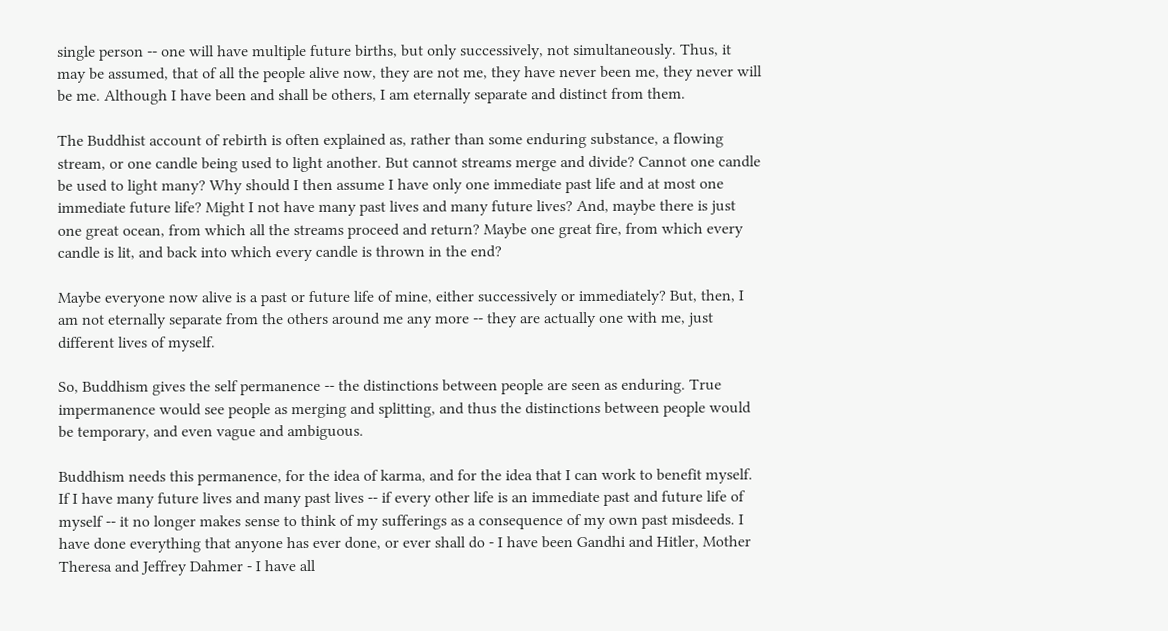single person -- one will have multiple future births, but only successively, not simultaneously. Thus, it may be assumed, that of all the people alive now, they are not me, they have never been me, they never will be me. Although I have been and shall be others, I am eternally separate and distinct from them.

The Buddhist account of rebirth is often explained as, rather than some enduring substance, a flowing stream, or one candle being used to light another. But cannot streams merge and divide? Cannot one candle be used to light many? Why should I then assume I have only one immediate past life and at most one immediate future life? Might I not have many past lives and many future lives? And, maybe there is just one great ocean, from which all the streams proceed and return? Maybe one great fire, from which every candle is lit, and back into which every candle is thrown in the end?

Maybe everyone now alive is a past or future life of mine, either successively or immediately? But, then, I am not eternally separate from the others around me any more -- they are actually one with me, just different lives of myself.

So, Buddhism gives the self permanence -- the distinctions between people are seen as enduring. True impermanence would see people as merging and splitting, and thus the distinctions between people would be temporary, and even vague and ambiguous.

Buddhism needs this permanence, for the idea of karma, and for the idea that I can work to benefit myself. If I have many future lives and many past lives -- if every other life is an immediate past and future life of myself -- it no longer makes sense to think of my sufferings as a consequence of my own past misdeeds. I have done everything that anyone has ever done, or ever shall do - I have been Gandhi and Hitler, Mother Theresa and Jeffrey Dahmer - I have all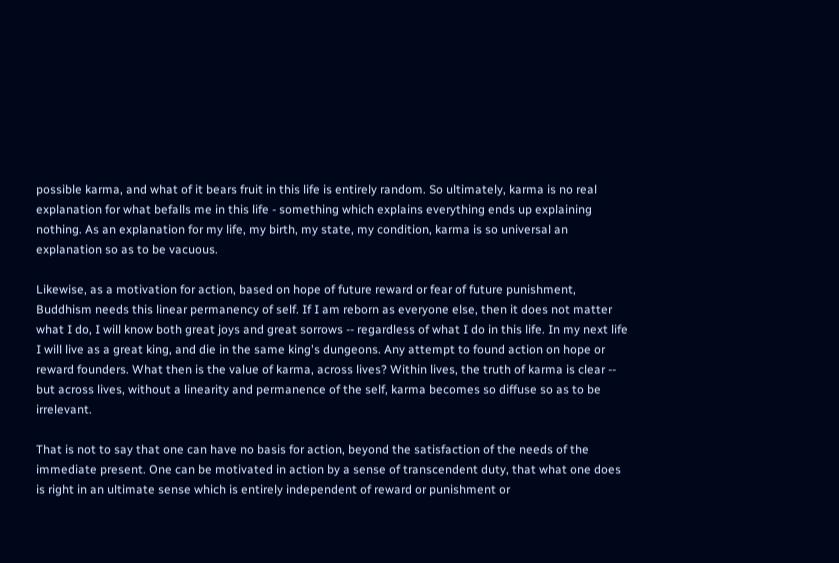possible karma, and what of it bears fruit in this life is entirely random. So ultimately, karma is no real explanation for what befalls me in this life - something which explains everything ends up explaining nothing. As an explanation for my life, my birth, my state, my condition, karma is so universal an explanation so as to be vacuous.

Likewise, as a motivation for action, based on hope of future reward or fear of future punishment, Buddhism needs this linear permanency of self. If I am reborn as everyone else, then it does not matter what I do, I will know both great joys and great sorrows -- regardless of what I do in this life. In my next life I will live as a great king, and die in the same king's dungeons. Any attempt to found action on hope or reward founders. What then is the value of karma, across lives? Within lives, the truth of karma is clear -- but across lives, without a linearity and permanence of the self, karma becomes so diffuse so as to be irrelevant.

That is not to say that one can have no basis for action, beyond the satisfaction of the needs of the immediate present. One can be motivated in action by a sense of transcendent duty, that what one does is right in an ultimate sense which is entirely independent of reward or punishment or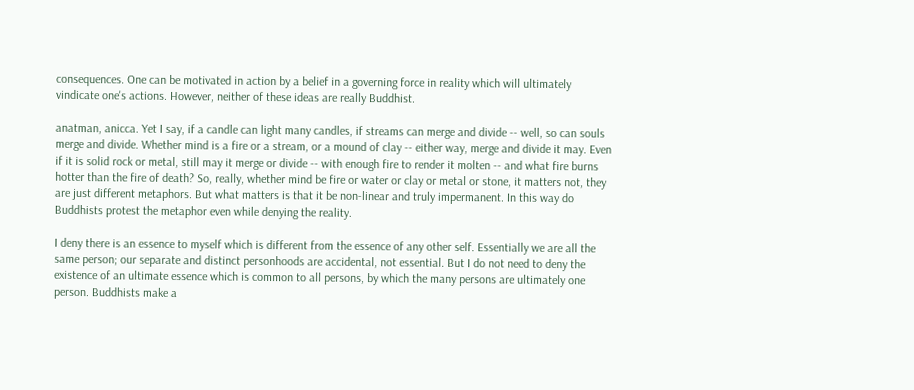consequences. One can be motivated in action by a belief in a governing force in reality which will ultimately vindicate one's actions. However, neither of these ideas are really Buddhist.

anatman, anicca. Yet I say, if a candle can light many candles, if streams can merge and divide -- well, so can souls merge and divide. Whether mind is a fire or a stream, or a mound of clay -- either way, merge and divide it may. Even if it is solid rock or metal, still may it merge or divide -- with enough fire to render it molten -- and what fire burns hotter than the fire of death? So, really, whether mind be fire or water or clay or metal or stone, it matters not, they are just different metaphors. But what matters is that it be non-linear and truly impermanent. In this way do Buddhists protest the metaphor even while denying the reality.

I deny there is an essence to myself which is different from the essence of any other self. Essentially we are all the same person; our separate and distinct personhoods are accidental, not essential. But I do not need to deny the existence of an ultimate essence which is common to all persons, by which the many persons are ultimately one person. Buddhists make a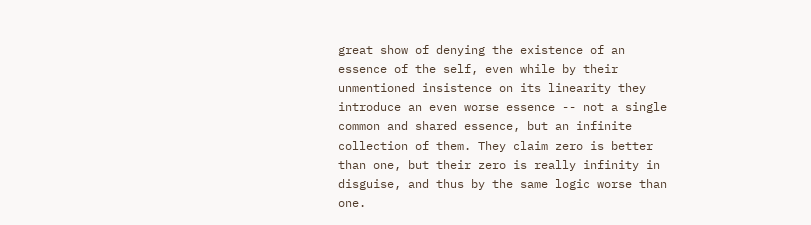great show of denying the existence of an essence of the self, even while by their unmentioned insistence on its linearity they introduce an even worse essence -- not a single common and shared essence, but an infinite collection of them. They claim zero is better than one, but their zero is really infinity in disguise, and thus by the same logic worse than one.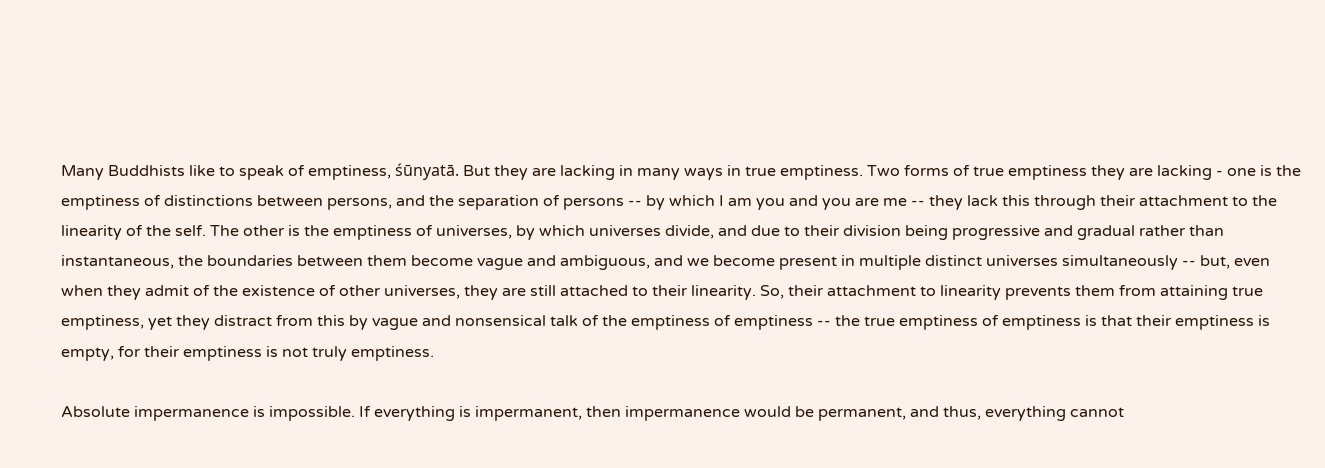Many Buddhists like to speak of emptiness, śūnyatā. But they are lacking in many ways in true emptiness. Two forms of true emptiness they are lacking - one is the emptiness of distinctions between persons, and the separation of persons -- by which I am you and you are me -- they lack this through their attachment to the linearity of the self. The other is the emptiness of universes, by which universes divide, and due to their division being progressive and gradual rather than instantaneous, the boundaries between them become vague and ambiguous, and we become present in multiple distinct universes simultaneously -- but, even when they admit of the existence of other universes, they are still attached to their linearity. So, their attachment to linearity prevents them from attaining true emptiness, yet they distract from this by vague and nonsensical talk of the emptiness of emptiness -- the true emptiness of emptiness is that their emptiness is empty, for their emptiness is not truly emptiness.

Absolute impermanence is impossible. If everything is impermanent, then impermanence would be permanent, and thus, everything cannot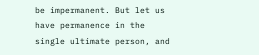be impermanent. But let us have permanence in the single ultimate person, and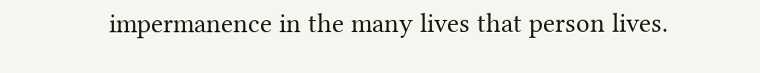impermanence in the many lives that person lives.